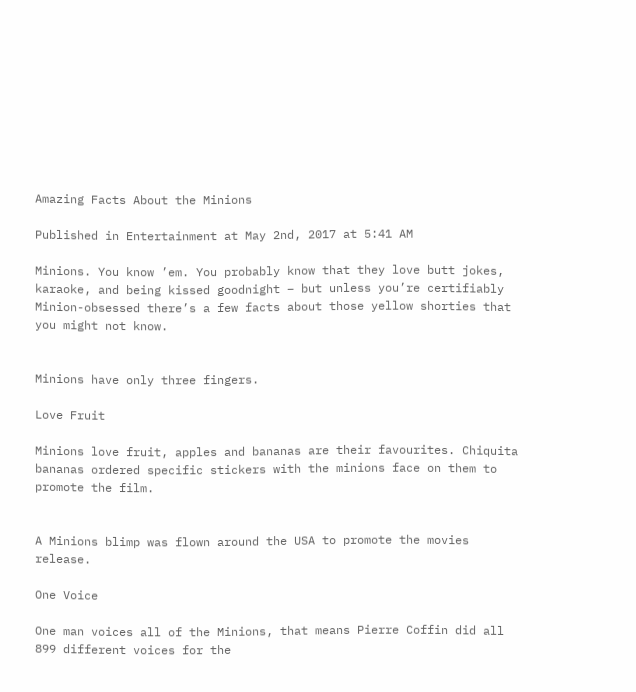Amazing Facts About the Minions

Published in Entertainment at May 2nd, 2017 at 5:41 AM

Minions. You know ’em. You probably know that they love butt jokes, karaoke, and being kissed goodnight – but unless you’re certifiably Minion-obsessed there’s a few facts about those yellow shorties that you might not know.


Minions have only three fingers.

Love Fruit

Minions love fruit, apples and bananas are their favourites. Chiquita bananas ordered specific stickers with the minions face on them to promote the film.


A Minions blimp was flown around the USA to promote the movies release.

One Voice

One man voices all of the Minions, that means Pierre Coffin did all 899 different voices for the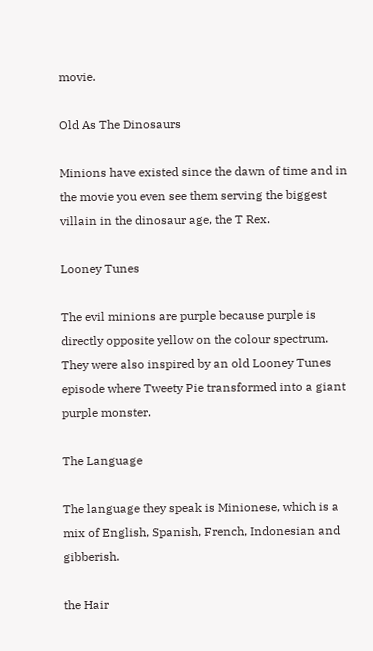movie.

Old As The Dinosaurs

Minions have existed since the dawn of time and in the movie you even see them serving the biggest villain in the dinosaur age, the T Rex.

Looney Tunes

The evil minions are purple because purple is directly opposite yellow on the colour spectrum. They were also inspired by an old Looney Tunes episode where Tweety Pie transformed into a giant purple monster.

The Language

The language they speak is Minionese, which is a mix of English, Spanish, French, Indonesian and gibberish.

the Hair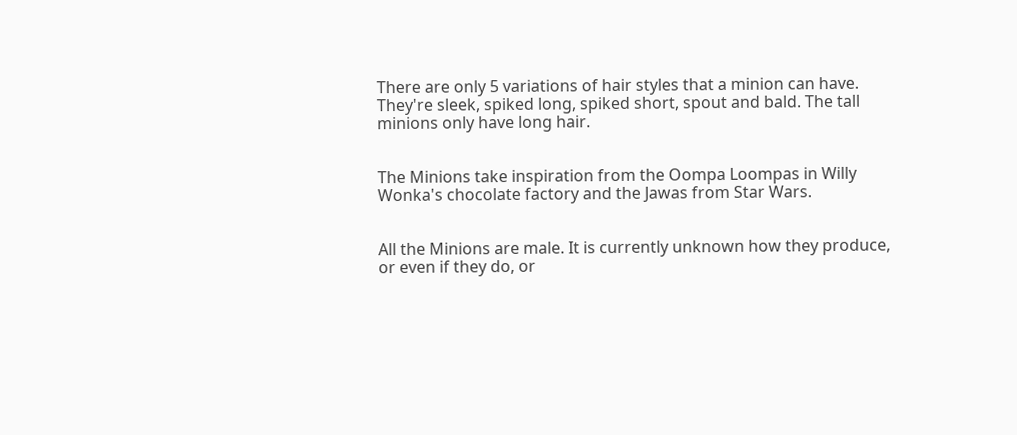There are only 5 variations of hair styles that a minion can have. They're sleek, spiked long, spiked short, spout and bald. The tall minions only have long hair.


The Minions take inspiration from the Oompa Loompas in Willy Wonka's chocolate factory and the Jawas from Star Wars.


All the Minions are male. It is currently unknown how they produce, or even if they do, or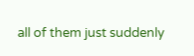all of them just suddenly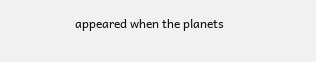appeared when the planets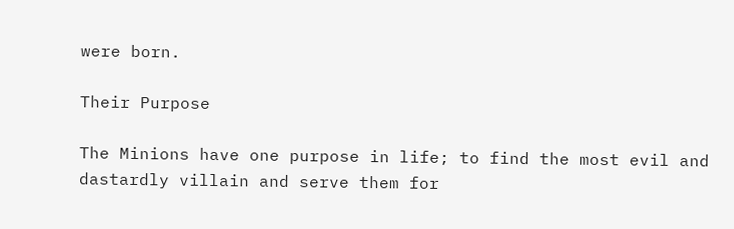were born.

Their Purpose

The Minions have one purpose in life; to find the most evil and dastardly villain and serve them for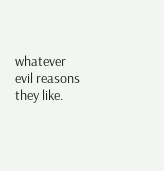whatever evil reasons they like.